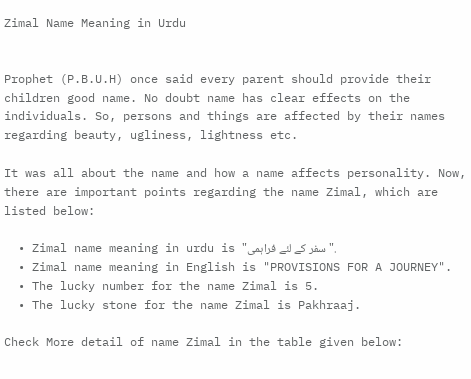Zimal Name Meaning in Urdu


Prophet (P.B.U.H) once said every parent should provide their children good name. No doubt name has clear effects on the individuals. So, persons and things are affected by their names regarding beauty, ugliness, lightness etc.

It was all about the name and how a name affects personality. Now, there are important points regarding the name Zimal, which are listed below:

  • Zimal name meaning in urdu is "سفر کے لئے فراہمی".
  • Zimal name meaning in English is "PROVISIONS FOR A JOURNEY".
  • The lucky number for the name Zimal is 5.
  • The lucky stone for the name Zimal is Pakhraaj.

Check More detail of name Zimal in the table given below: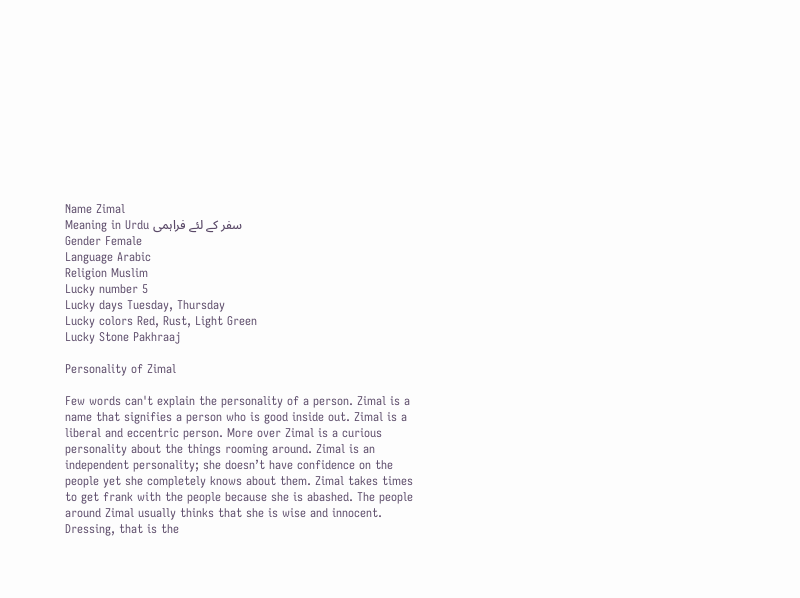Name Zimal
Meaning in Urdu سفر کے لئے فراہمی
Gender Female
Language Arabic
Religion Muslim
Lucky number 5
Lucky days Tuesday, Thursday
Lucky colors Red, Rust, Light Green
Lucky Stone Pakhraaj

Personality of Zimal

Few words can't explain the personality of a person. Zimal is a name that signifies a person who is good inside out. Zimal is a liberal and eccentric person. More over Zimal is a curious personality about the things rooming around. Zimal is an independent personality; she doesn’t have confidence on the people yet she completely knows about them. Zimal takes times to get frank with the people because she is abashed. The people around Zimal usually thinks that she is wise and innocent. Dressing, that is the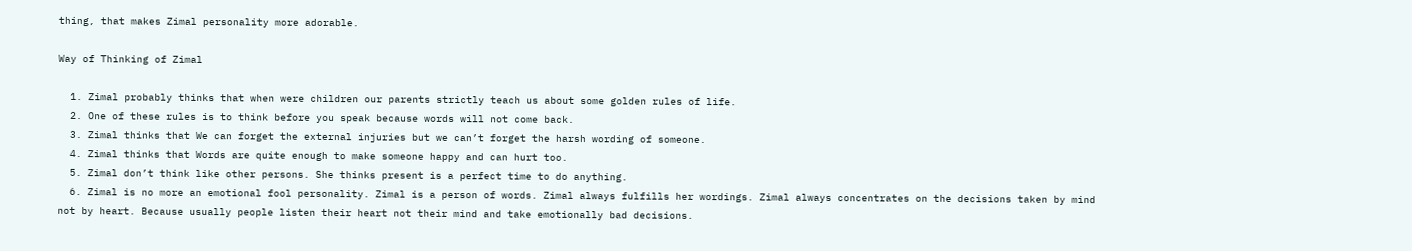thing, that makes Zimal personality more adorable.

Way of Thinking of Zimal

  1. Zimal probably thinks that when were children our parents strictly teach us about some golden rules of life.
  2. One of these rules is to think before you speak because words will not come back.
  3. Zimal thinks that We can forget the external injuries but we can’t forget the harsh wording of someone.
  4. Zimal thinks that Words are quite enough to make someone happy and can hurt too.
  5. Zimal don’t think like other persons. She thinks present is a perfect time to do anything.
  6. Zimal is no more an emotional fool personality. Zimal is a person of words. Zimal always fulfills her wordings. Zimal always concentrates on the decisions taken by mind not by heart. Because usually people listen their heart not their mind and take emotionally bad decisions.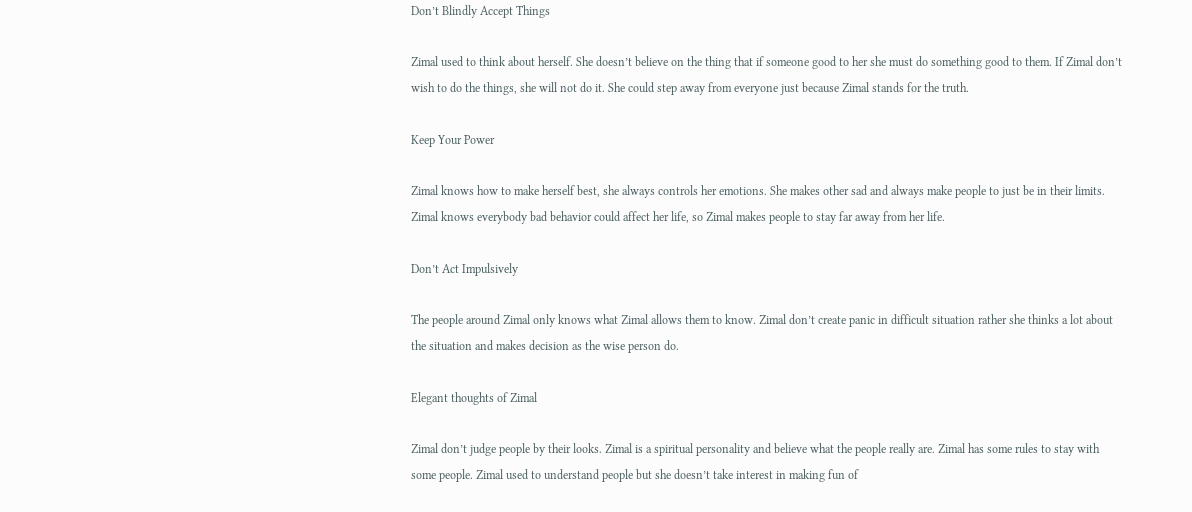Don’t Blindly Accept Things

Zimal used to think about herself. She doesn’t believe on the thing that if someone good to her she must do something good to them. If Zimal don’t wish to do the things, she will not do it. She could step away from everyone just because Zimal stands for the truth.

Keep Your Power

Zimal knows how to make herself best, she always controls her emotions. She makes other sad and always make people to just be in their limits. Zimal knows everybody bad behavior could affect her life, so Zimal makes people to stay far away from her life.

Don’t Act Impulsively

The people around Zimal only knows what Zimal allows them to know. Zimal don’t create panic in difficult situation rather she thinks a lot about the situation and makes decision as the wise person do.

Elegant thoughts of Zimal

Zimal don’t judge people by their looks. Zimal is a spiritual personality and believe what the people really are. Zimal has some rules to stay with some people. Zimal used to understand people but she doesn’t take interest in making fun of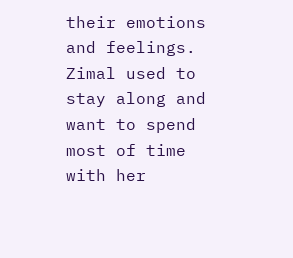their emotions and feelings. Zimal used to stay along and want to spend most of time with her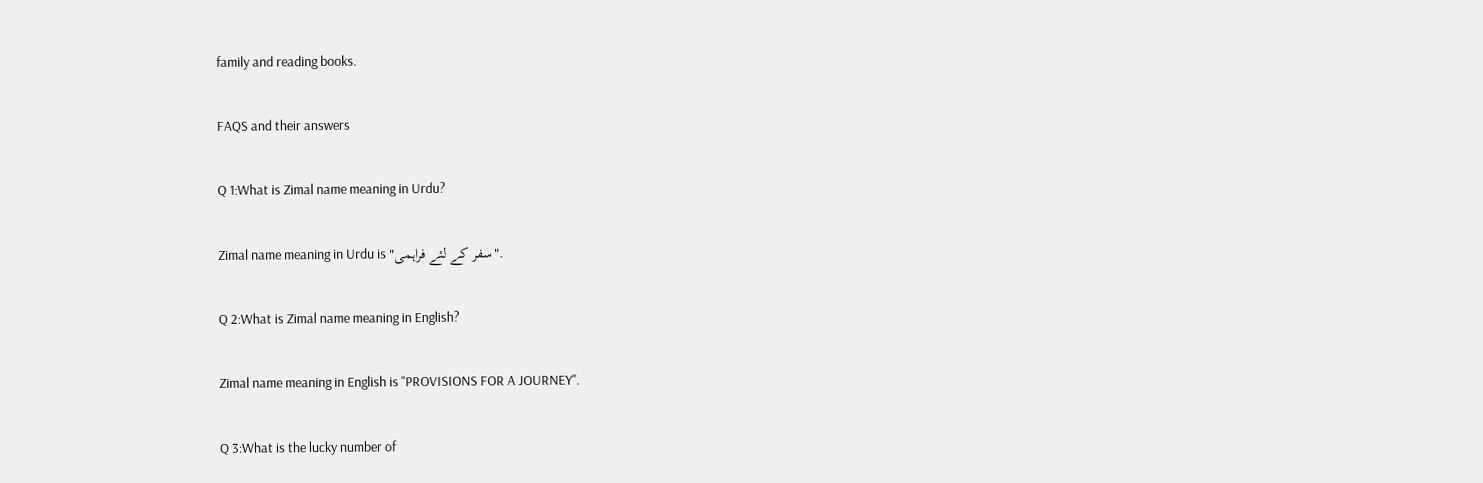family and reading books.

FAQS and their answers

Q 1:What is Zimal name meaning in Urdu?

Zimal name meaning in Urdu is "سفر کے لئے فراہمی".

Q 2:What is Zimal name meaning in English?

Zimal name meaning in English is "PROVISIONS FOR A JOURNEY".

Q 3:What is the lucky number of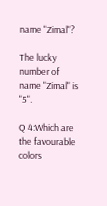name "Zimal"?

The lucky number of name "Zimal" is "5".

Q 4:Which are the favourable colors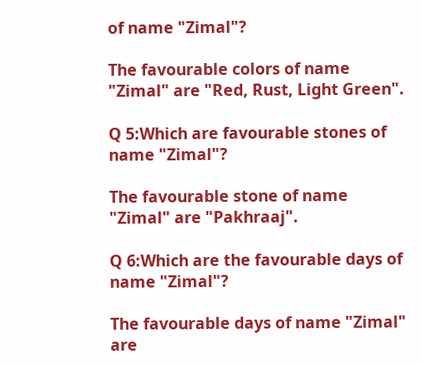of name "Zimal"?

The favourable colors of name "Zimal" are "Red, Rust, Light Green".

Q 5:Which are favourable stones of name "Zimal"?

The favourable stone of name "Zimal" are "Pakhraaj".

Q 6:Which are the favourable days of name "Zimal"?

The favourable days of name "Zimal" are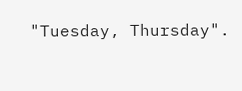"Tuesday, Thursday".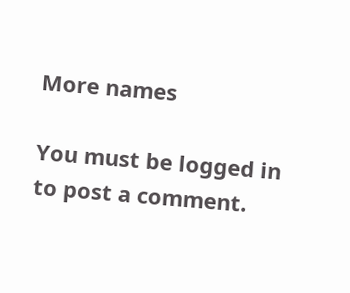More names

You must be logged in to post a comment.